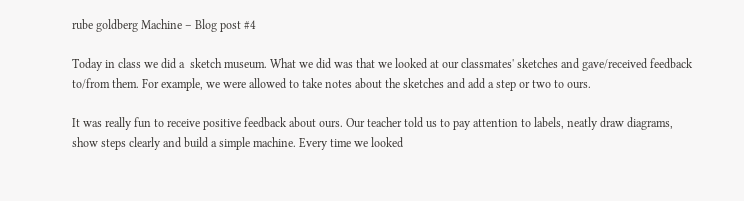rube goldberg Machine – Blog post #4

Today in class we did a  sketch museum. What we did was that we looked at our classmates' sketches and gave/received feedback to/from them. For example, we were allowed to take notes about the sketches and add a step or two to ours.

It was really fun to receive positive feedback about ours. Our teacher told us to pay attention to labels, neatly draw diagrams, show steps clearly and build a simple machine. Every time we looked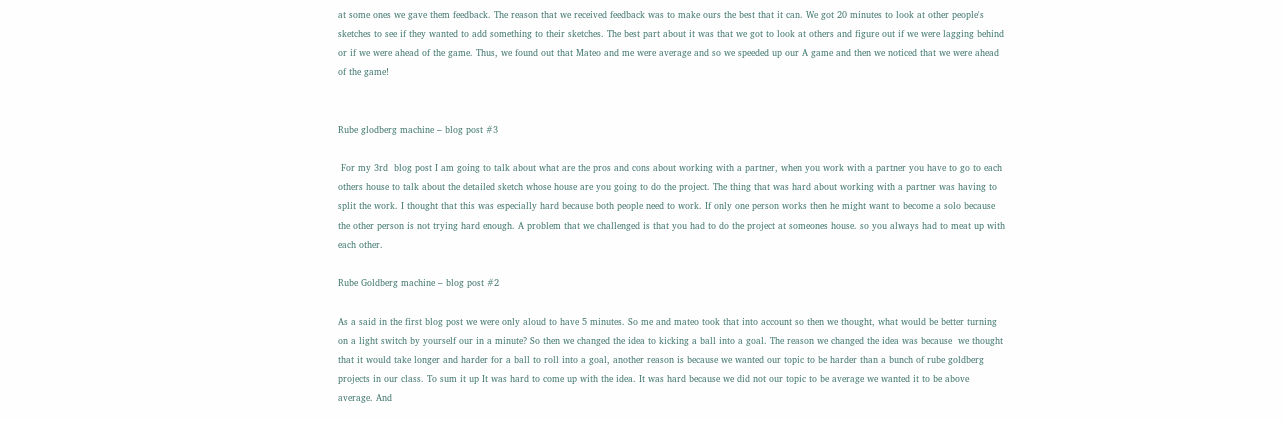at some ones we gave them feedback. The reason that we received feedback was to make ours the best that it can. We got 20 minutes to look at other people's sketches to see if they wanted to add something to their sketches. The best part about it was that we got to look at others and figure out if we were lagging behind or if we were ahead of the game. Thus, we found out that Mateo and me were average and so we speeded up our A game and then we noticed that we were ahead of the game!


Rube glodberg machine – blog post #3

 For my 3rd  blog post I am going to talk about what are the pros and cons about working with a partner, when you work with a partner you have to go to each others house to talk about the detailed sketch whose house are you going to do the project. The thing that was hard about working with a partner was having to split the work. I thought that this was especially hard because both people need to work. If only one person works then he might want to become a solo because the other person is not trying hard enough. A problem that we challenged is that you had to do the project at someones house. so you always had to meat up with each other.

Rube Goldberg machine – blog post #2

As a said in the first blog post we were only aloud to have 5 minutes. So me and mateo took that into account so then we thought, what would be better turning on a light switch by yourself our in a minute? So then we changed the idea to kicking a ball into a goal. The reason we changed the idea was because  we thought that it would take longer and harder for a ball to roll into a goal, another reason is because we wanted our topic to be harder than a bunch of rube goldberg projects in our class. To sum it up It was hard to come up with the idea. It was hard because we did not our topic to be average we wanted it to be above average. And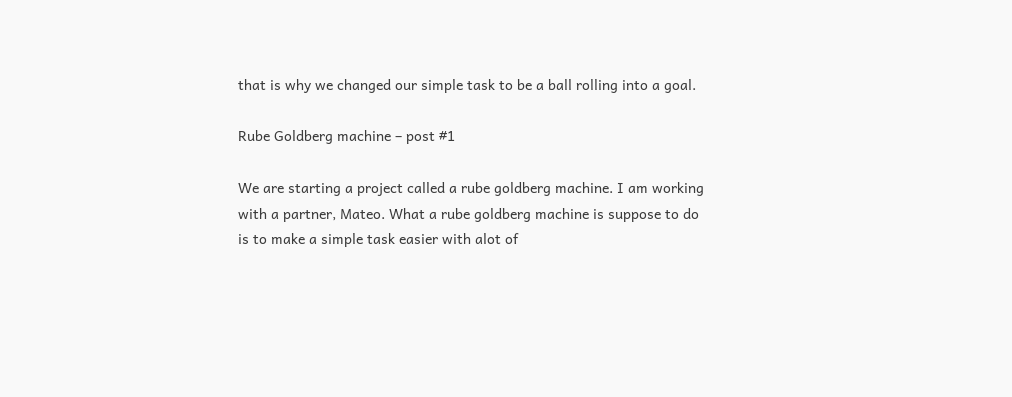that is why we changed our simple task to be a ball rolling into a goal.

Rube Goldberg machine – post #1

We are starting a project called a rube goldberg machine. I am working with a partner, Mateo. What a rube goldberg machine is suppose to do is to make a simple task easier with alot of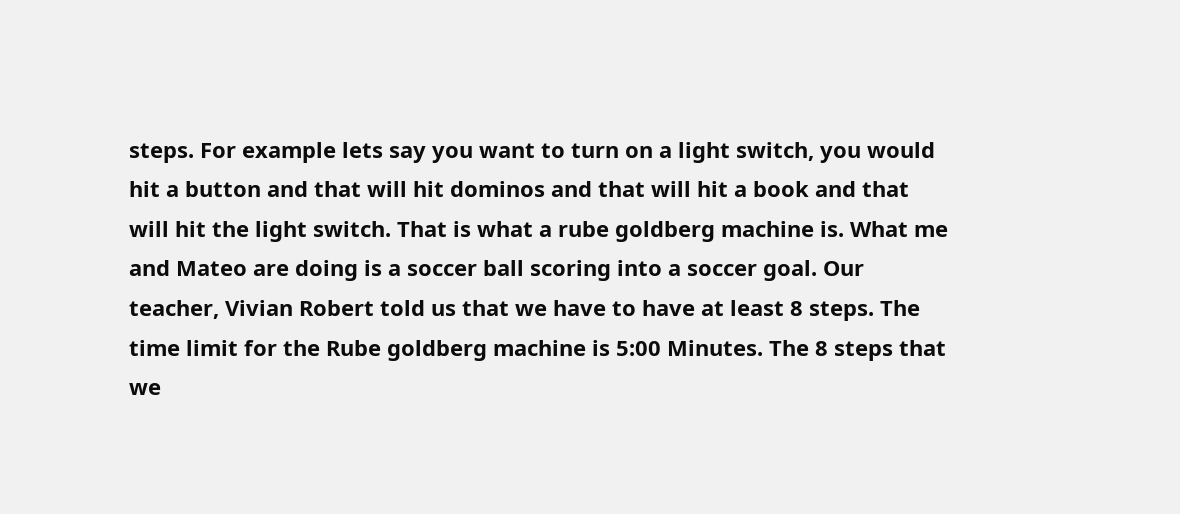steps. For example lets say you want to turn on a light switch, you would hit a button and that will hit dominos and that will hit a book and that will hit the light switch. That is what a rube goldberg machine is. What me and Mateo are doing is a soccer ball scoring into a soccer goal. Our teacher, Vivian Robert told us that we have to have at least 8 steps. The time limit for the Rube goldberg machine is 5:00 Minutes. The 8 steps that we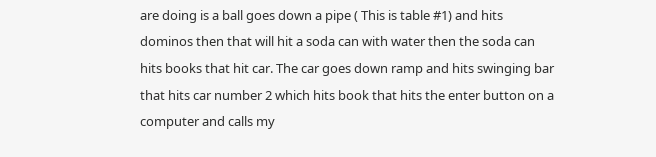are doing is a ball goes down a pipe ( This is table #1) and hits dominos then that will hit a soda can with water then the soda can hits books that hit car. The car goes down ramp and hits swinging bar that hits car number 2 which hits book that hits the enter button on a computer and calls my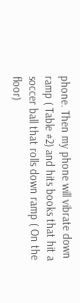phone. Then my phone will vibrate down ramp ( Table #2) and hits books that hit a soccer ball that rolls down ramp ( On the floor)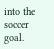into the soccer goal.